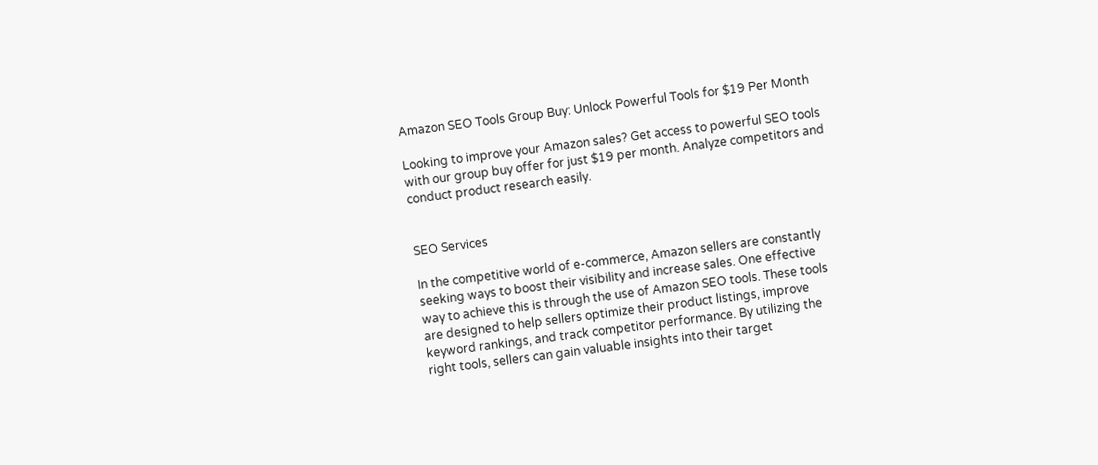Amazon SEO Tools Group Buy: Unlock Powerful Tools for $19 Per Month

Looking to improve your Amazon sales? Get access to powerful SEO tools with our group buy offer for just $19 per month. Analyze competitors and conduct product research easily.


SEO Services

In the competitive world of e-commerce, Amazon sellers are constantly seeking ways to boost their visibility and increase sales. One effective way to achieve this is through the use of Amazon SEO tools. These tools are designed to help sellers optimize their product listings, improve keyword rankings, and track competitor performance. By utilizing the right tools, sellers can gain valuable insights into their target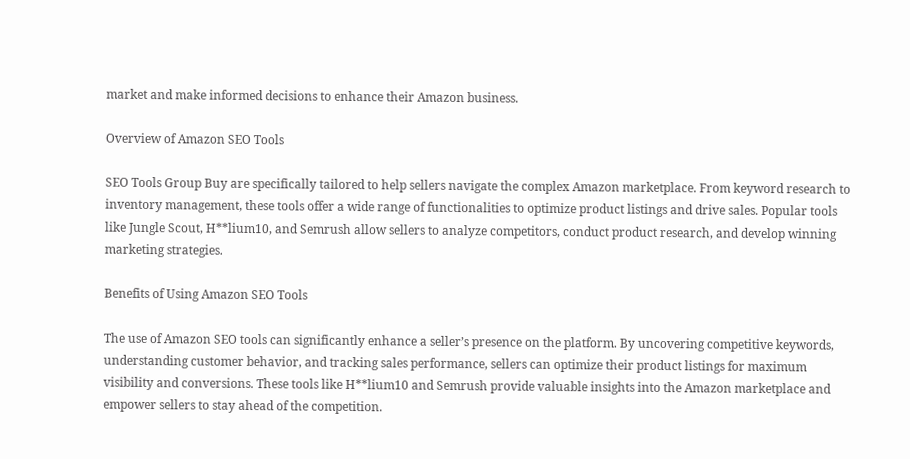market and make informed decisions to enhance their Amazon business.

Overview of Amazon SEO Tools

SEO Tools Group Buy are specifically tailored to help sellers navigate the complex Amazon marketplace. From keyword research to inventory management, these tools offer a wide range of functionalities to optimize product listings and drive sales. Popular tools like Jungle Scout, H**lium10, and Semrush allow sellers to analyze competitors, conduct product research, and develop winning marketing strategies.

Benefits of Using Amazon SEO Tools

The use of Amazon SEO tools can significantly enhance a seller’s presence on the platform. By uncovering competitive keywords, understanding customer behavior, and tracking sales performance, sellers can optimize their product listings for maximum visibility and conversions. These tools like H**lium10 and Semrush provide valuable insights into the Amazon marketplace and empower sellers to stay ahead of the competition.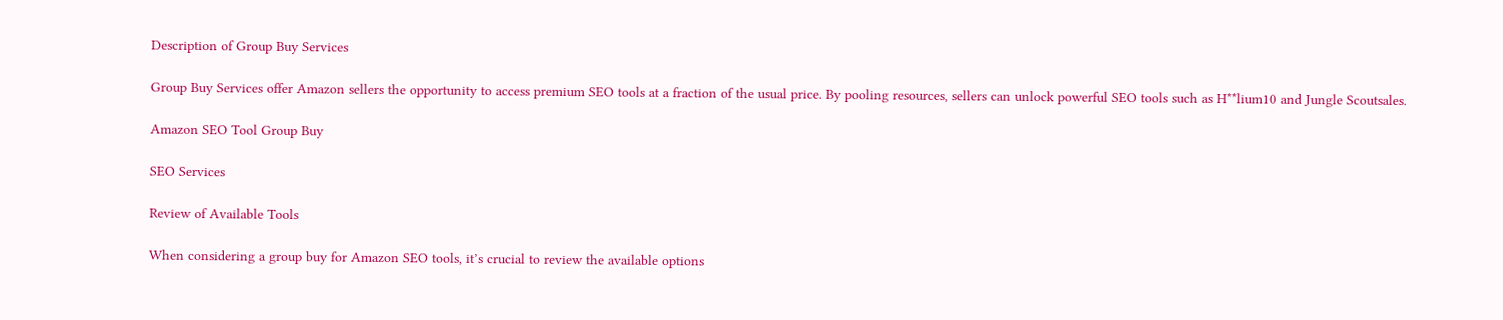Description of Group Buy Services

Group Buy Services offer Amazon sellers the opportunity to access premium SEO tools at a fraction of the usual price. By pooling resources, sellers can unlock powerful SEO tools such as H**lium10 and Jungle Scoutsales.

Amazon SEO Tool Group Buy

SEO Services

Review of Available Tools

When considering a group buy for Amazon SEO tools, it’s crucial to review the available options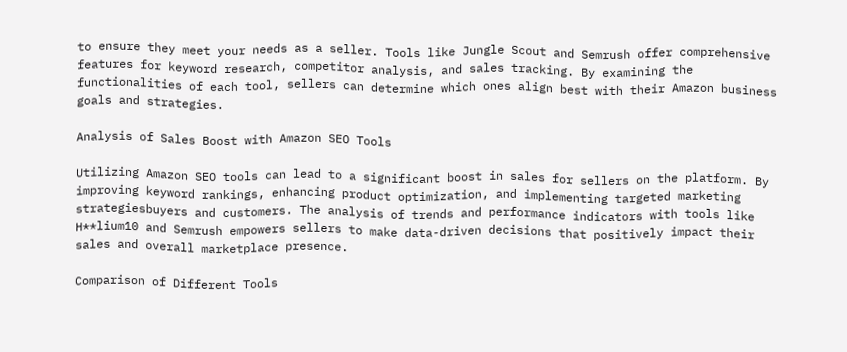to ensure they meet your needs as a seller. Tools like Jungle Scout and Semrush offer comprehensive features for keyword research, competitor analysis, and sales tracking. By examining the functionalities of each tool, sellers can determine which ones align best with their Amazon business goals and strategies.

Analysis of Sales Boost with Amazon SEO Tools

Utilizing Amazon SEO tools can lead to a significant boost in sales for sellers on the platform. By improving keyword rankings, enhancing product optimization, and implementing targeted marketing strategiesbuyers and customers. The analysis of trends and performance indicators with tools like H**lium10 and Semrush empowers sellers to make data-driven decisions that positively impact their sales and overall marketplace presence.

Comparison of Different Tools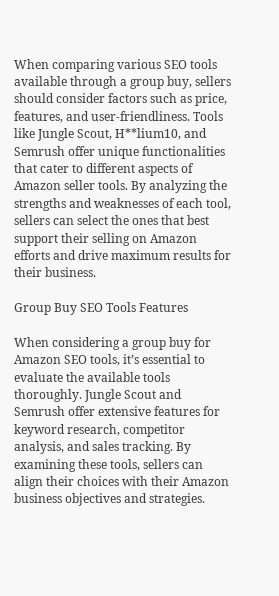When comparing various SEO tools available through a group buy, sellers should consider factors such as price, features, and user-friendliness. Tools like Jungle Scout, H**lium10, and Semrush offer unique functionalities that cater to different aspects of Amazon seller tools. By analyzing the strengths and weaknesses of each tool, sellers can select the ones that best support their selling on Amazon efforts and drive maximum results for their business.

Group Buy SEO Tools Features

When considering a group buy for Amazon SEO tools, it’s essential to evaluate the available tools thoroughly. Jungle Scout and Semrush offer extensive features for keyword research, competitor analysis, and sales tracking. By examining these tools, sellers can align their choices with their Amazon business objectives and strategies.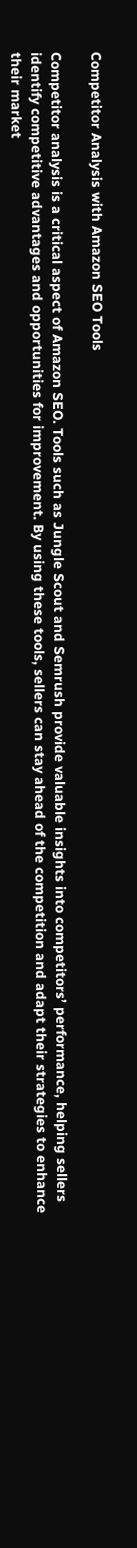Competitor Analysis with Amazon SEO Tools

Competitor analysis is a critical aspect of Amazon SEO. Tools such as Jungle Scout and Semrush provide valuable insights into competitors’ performance, helping sellers identify competitive advantages and opportunities for improvement. By using these tools, sellers can stay ahead of the competition and adapt their strategies to enhance their market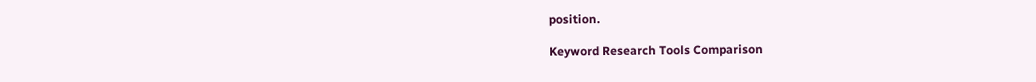position.

Keyword Research Tools Comparison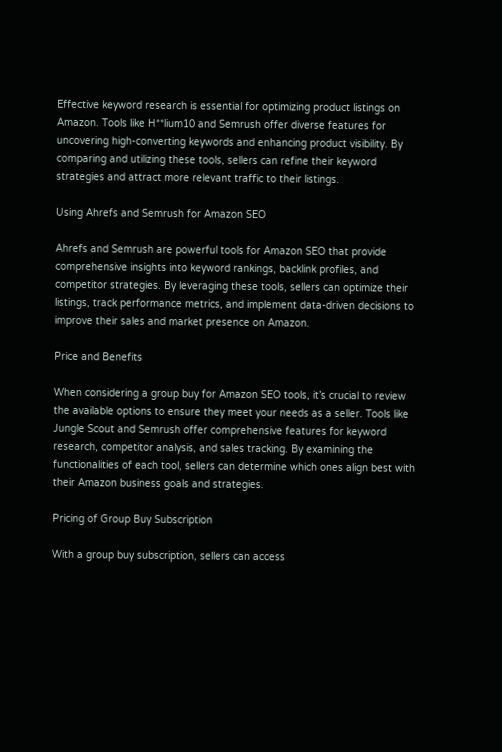Effective keyword research is essential for optimizing product listings on Amazon. Tools like H**lium10 and Semrush offer diverse features for uncovering high-converting keywords and enhancing product visibility. By comparing and utilizing these tools, sellers can refine their keyword strategies and attract more relevant traffic to their listings.

Using Ahrefs and Semrush for Amazon SEO

Ahrefs and Semrush are powerful tools for Amazon SEO that provide comprehensive insights into keyword rankings, backlink profiles, and competitor strategies. By leveraging these tools, sellers can optimize their listings, track performance metrics, and implement data-driven decisions to improve their sales and market presence on Amazon.

Price and Benefits

When considering a group buy for Amazon SEO tools, it’s crucial to review the available options to ensure they meet your needs as a seller. Tools like Jungle Scout and Semrush offer comprehensive features for keyword research, competitor analysis, and sales tracking. By examining the functionalities of each tool, sellers can determine which ones align best with their Amazon business goals and strategies.

Pricing of Group Buy Subscription

With a group buy subscription, sellers can access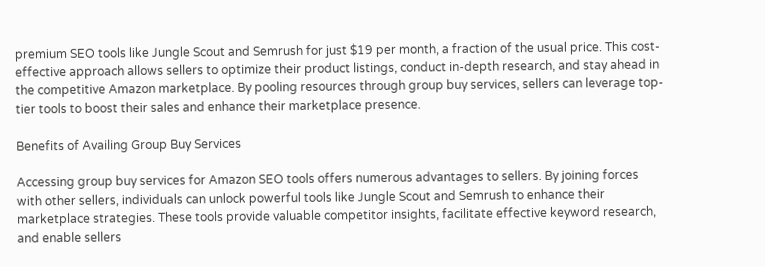premium SEO tools like Jungle Scout and Semrush for just $19 per month, a fraction of the usual price. This cost-effective approach allows sellers to optimize their product listings, conduct in-depth research, and stay ahead in the competitive Amazon marketplace. By pooling resources through group buy services, sellers can leverage top-tier tools to boost their sales and enhance their marketplace presence.

Benefits of Availing Group Buy Services

Accessing group buy services for Amazon SEO tools offers numerous advantages to sellers. By joining forces with other sellers, individuals can unlock powerful tools like Jungle Scout and Semrush to enhance their marketplace strategies. These tools provide valuable competitor insights, facilitate effective keyword research, and enable sellers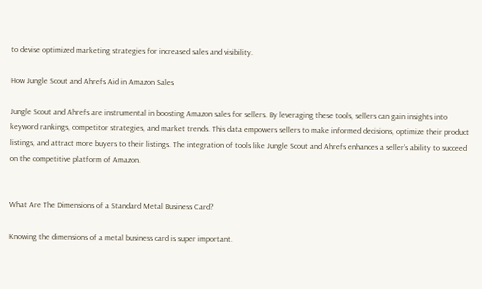to devise optimized marketing strategies for increased sales and visibility.

How Jungle Scout and Ahrefs Aid in Amazon Sales

Jungle Scout and Ahrefs are instrumental in boosting Amazon sales for sellers. By leveraging these tools, sellers can gain insights into keyword rankings, competitor strategies, and market trends. This data empowers sellers to make informed decisions, optimize their product listings, and attract more buyers to their listings. The integration of tools like Jungle Scout and Ahrefs enhances a seller’s ability to succeed on the competitive platform of Amazon.


What Are The Dimensions of a Standard Metal Business Card?

Knowing the dimensions of a metal business card is super important.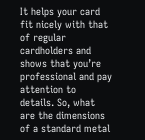It helps your card fit nicely with that of regular cardholders and shows that you’re professional and pay attention to details. So, what are the dimensions of a standard metal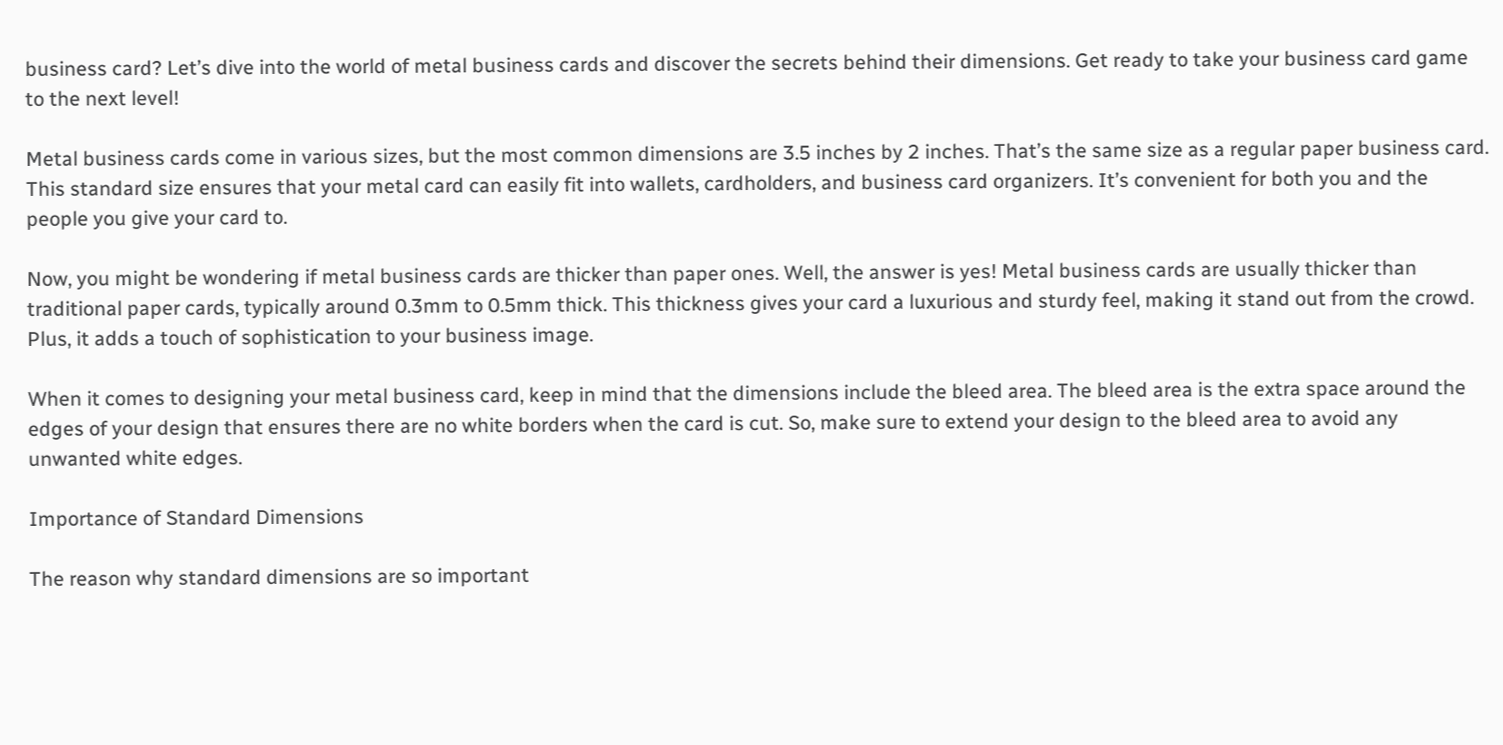business card? Let’s dive into the world of metal business cards and discover the secrets behind their dimensions. Get ready to take your business card game to the next level!

Metal business cards come in various sizes, but the most common dimensions are 3.5 inches by 2 inches. That’s the same size as a regular paper business card. This standard size ensures that your metal card can easily fit into wallets, cardholders, and business card organizers. It’s convenient for both you and the people you give your card to.

Now, you might be wondering if metal business cards are thicker than paper ones. Well, the answer is yes! Metal business cards are usually thicker than traditional paper cards, typically around 0.3mm to 0.5mm thick. This thickness gives your card a luxurious and sturdy feel, making it stand out from the crowd. Plus, it adds a touch of sophistication to your business image.

When it comes to designing your metal business card, keep in mind that the dimensions include the bleed area. The bleed area is the extra space around the edges of your design that ensures there are no white borders when the card is cut. So, make sure to extend your design to the bleed area to avoid any unwanted white edges.

Importance of Standard Dimensions

The reason why standard dimensions are so important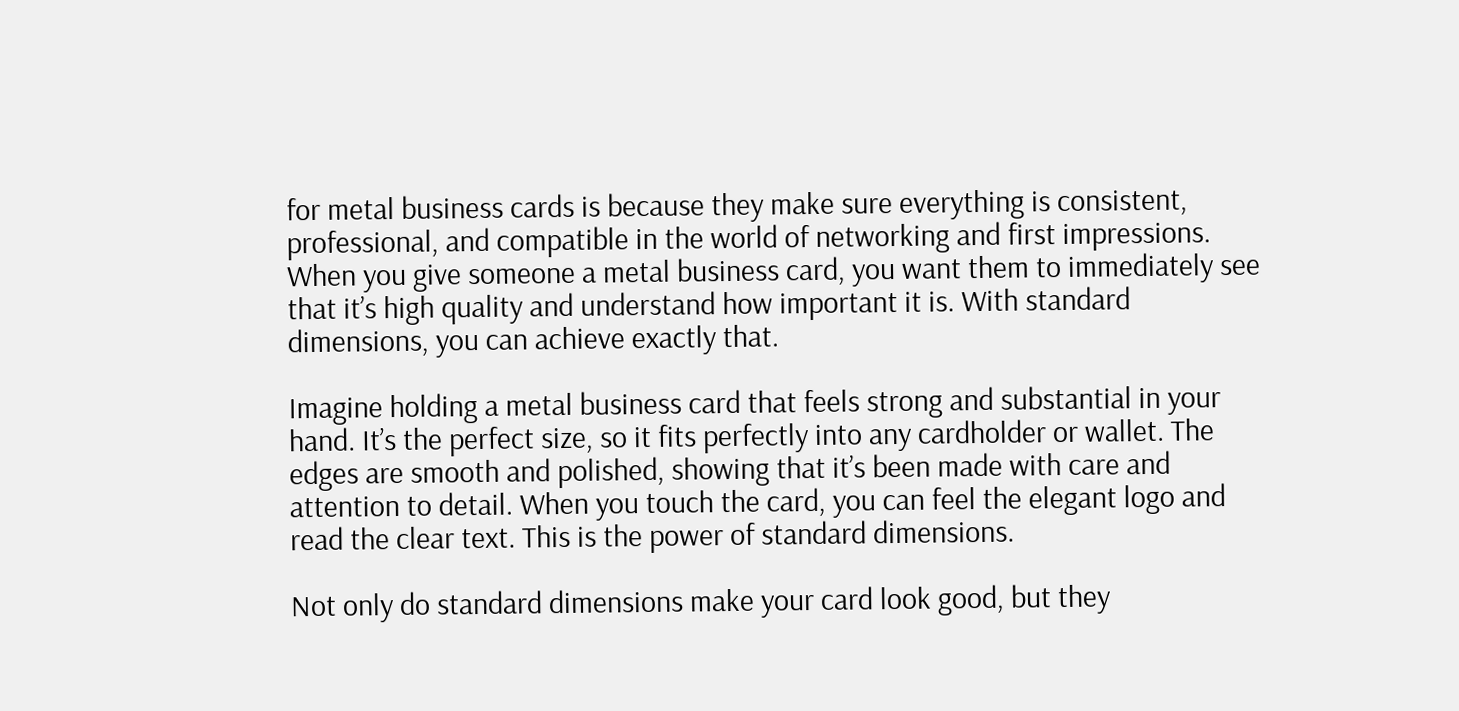for metal business cards is because they make sure everything is consistent, professional, and compatible in the world of networking and first impressions. When you give someone a metal business card, you want them to immediately see that it’s high quality and understand how important it is. With standard dimensions, you can achieve exactly that.

Imagine holding a metal business card that feels strong and substantial in your hand. It’s the perfect size, so it fits perfectly into any cardholder or wallet. The edges are smooth and polished, showing that it’s been made with care and attention to detail. When you touch the card, you can feel the elegant logo and read the clear text. This is the power of standard dimensions.

Not only do standard dimensions make your card look good, but they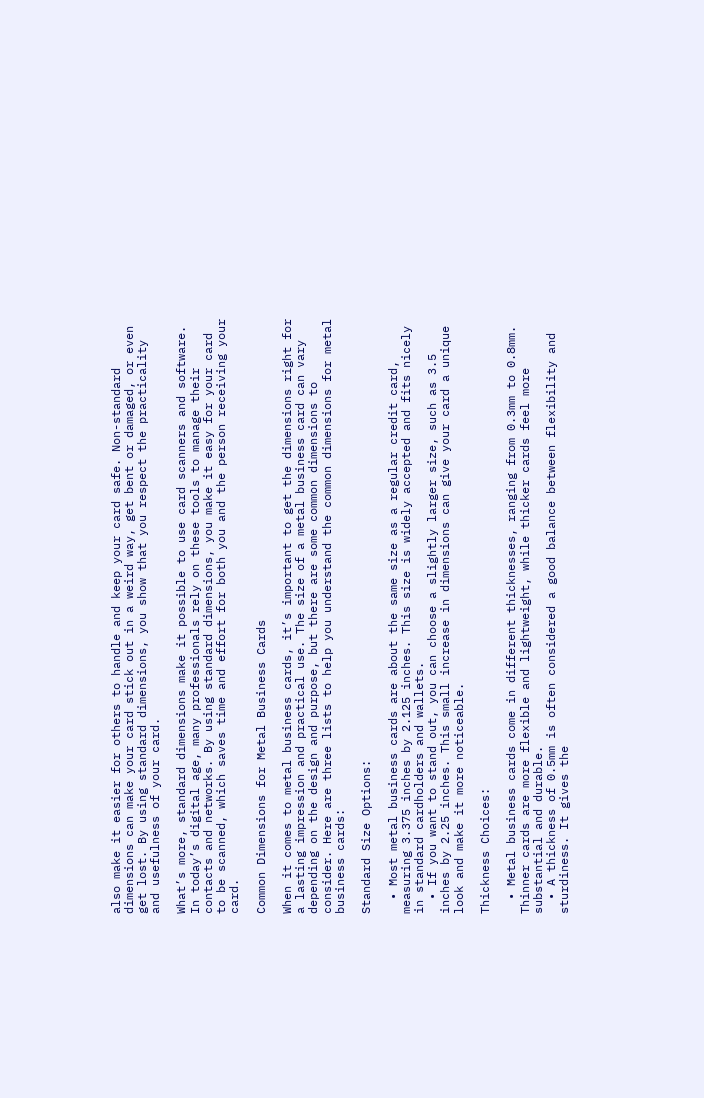also make it easier for others to handle and keep your card safe. Non-standard dimensions can make your card stick out in a weird way, get bent or damaged, or even get lost. By using standard dimensions, you show that you respect the practicality and usefulness of your card.

What’s more, standard dimensions make it possible to use card scanners and software. In today’s digital age, many professionals rely on these tools to manage their contacts and networks. By using standard dimensions, you make it easy for your card to be scanned, which saves time and effort for both you and the person receiving your card.

Common Dimensions for Metal Business Cards

When it comes to metal business cards, it’s important to get the dimensions right for a lasting impression and practical use. The size of a metal business card can vary depending on the design and purpose, but there are some common dimensions to consider. Here are three lists to help you understand the common dimensions for metal business cards:

Standard Size Options:

  • Most metal business cards are about the same size as a regular credit card, measuring 3.375 inches by 2.125 inches. This size is widely accepted and fits nicely in standard cardholders and wallets.
  • If you want to stand out, you can choose a slightly larger size, such as 3.5 inches by 2.25 inches. This small increase in dimensions can give your card a unique look and make it more noticeable.

Thickness Choices:

  • Metal business cards come in different thicknesses, ranging from 0.3mm to 0.8mm. Thinner cards are more flexible and lightweight, while thicker cards feel more substantial and durable.
  • A thickness of 0.5mm is often considered a good balance between flexibility and sturdiness. It gives the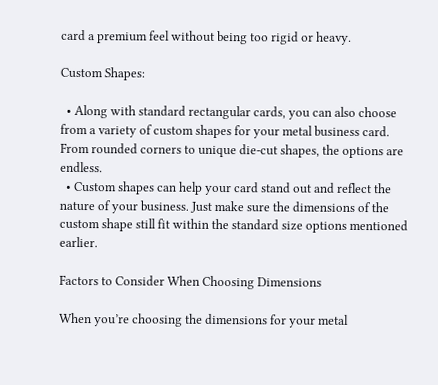card a premium feel without being too rigid or heavy.

Custom Shapes:

  • Along with standard rectangular cards, you can also choose from a variety of custom shapes for your metal business card. From rounded corners to unique die-cut shapes, the options are endless.
  • Custom shapes can help your card stand out and reflect the nature of your business. Just make sure the dimensions of the custom shape still fit within the standard size options mentioned earlier.

Factors to Consider When Choosing Dimensions

When you’re choosing the dimensions for your metal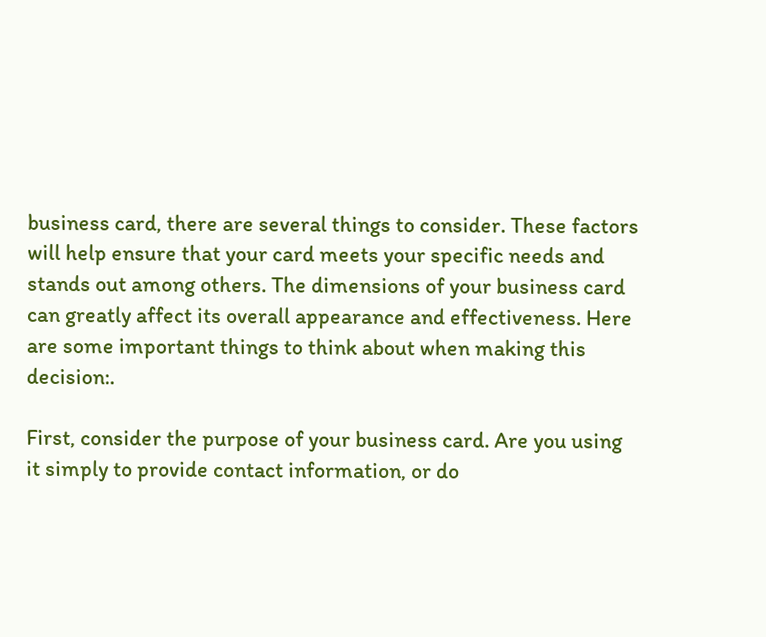business card, there are several things to consider. These factors will help ensure that your card meets your specific needs and stands out among others. The dimensions of your business card can greatly affect its overall appearance and effectiveness. Here are some important things to think about when making this decision:.

First, consider the purpose of your business card. Are you using it simply to provide contact information, or do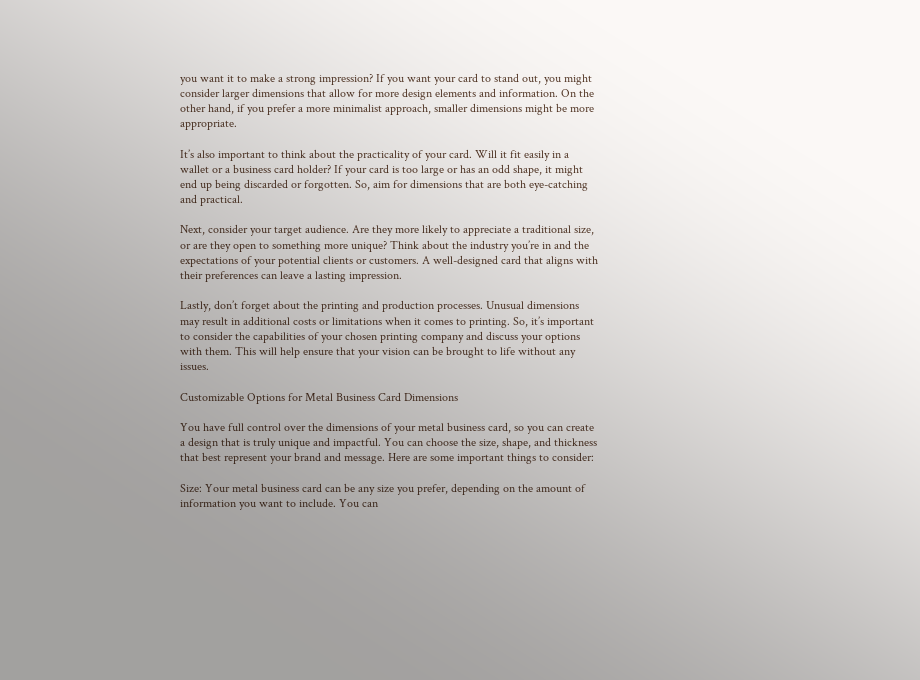you want it to make a strong impression? If you want your card to stand out, you might consider larger dimensions that allow for more design elements and information. On the other hand, if you prefer a more minimalist approach, smaller dimensions might be more appropriate.

It’s also important to think about the practicality of your card. Will it fit easily in a wallet or a business card holder? If your card is too large or has an odd shape, it might end up being discarded or forgotten. So, aim for dimensions that are both eye-catching and practical.

Next, consider your target audience. Are they more likely to appreciate a traditional size, or are they open to something more unique? Think about the industry you’re in and the expectations of your potential clients or customers. A well-designed card that aligns with their preferences can leave a lasting impression.

Lastly, don’t forget about the printing and production processes. Unusual dimensions may result in additional costs or limitations when it comes to printing. So, it’s important to consider the capabilities of your chosen printing company and discuss your options with them. This will help ensure that your vision can be brought to life without any issues.

Customizable Options for Metal Business Card Dimensions

You have full control over the dimensions of your metal business card, so you can create a design that is truly unique and impactful. You can choose the size, shape, and thickness that best represent your brand and message. Here are some important things to consider:

Size: Your metal business card can be any size you prefer, depending on the amount of information you want to include. You can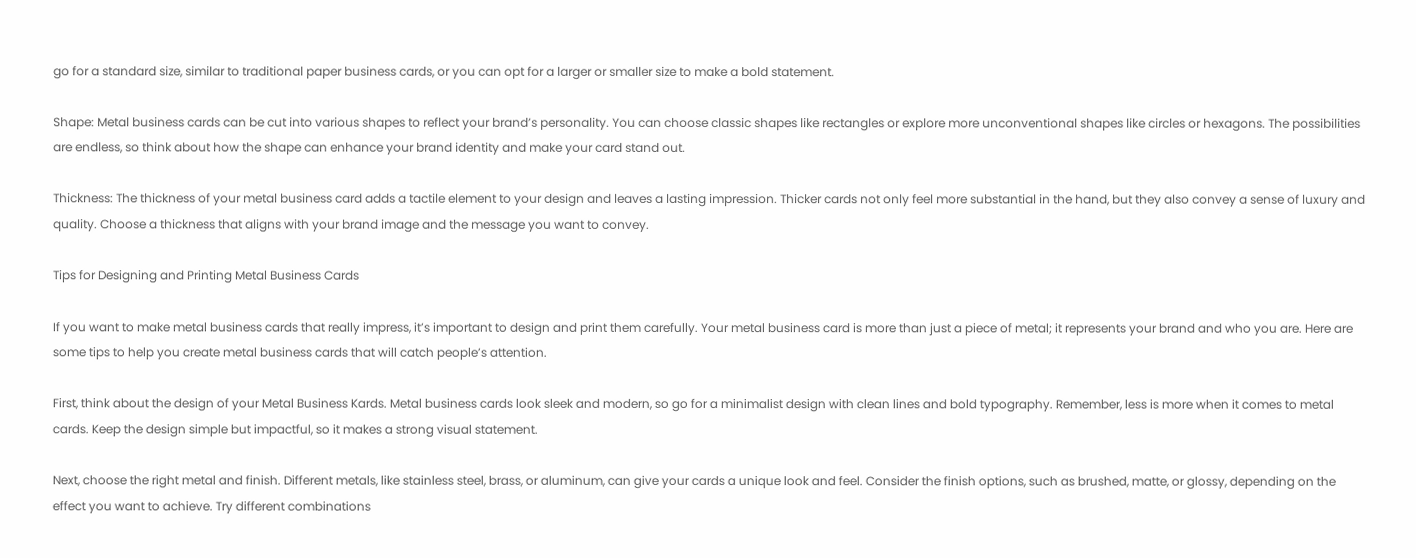go for a standard size, similar to traditional paper business cards, or you can opt for a larger or smaller size to make a bold statement.

Shape: Metal business cards can be cut into various shapes to reflect your brand’s personality. You can choose classic shapes like rectangles or explore more unconventional shapes like circles or hexagons. The possibilities are endless, so think about how the shape can enhance your brand identity and make your card stand out.

Thickness: The thickness of your metal business card adds a tactile element to your design and leaves a lasting impression. Thicker cards not only feel more substantial in the hand, but they also convey a sense of luxury and quality. Choose a thickness that aligns with your brand image and the message you want to convey.

Tips for Designing and Printing Metal Business Cards

If you want to make metal business cards that really impress, it’s important to design and print them carefully. Your metal business card is more than just a piece of metal; it represents your brand and who you are. Here are some tips to help you create metal business cards that will catch people’s attention.

First, think about the design of your Metal Business Kards. Metal business cards look sleek and modern, so go for a minimalist design with clean lines and bold typography. Remember, less is more when it comes to metal cards. Keep the design simple but impactful, so it makes a strong visual statement.

Next, choose the right metal and finish. Different metals, like stainless steel, brass, or aluminum, can give your cards a unique look and feel. Consider the finish options, such as brushed, matte, or glossy, depending on the effect you want to achieve. Try different combinations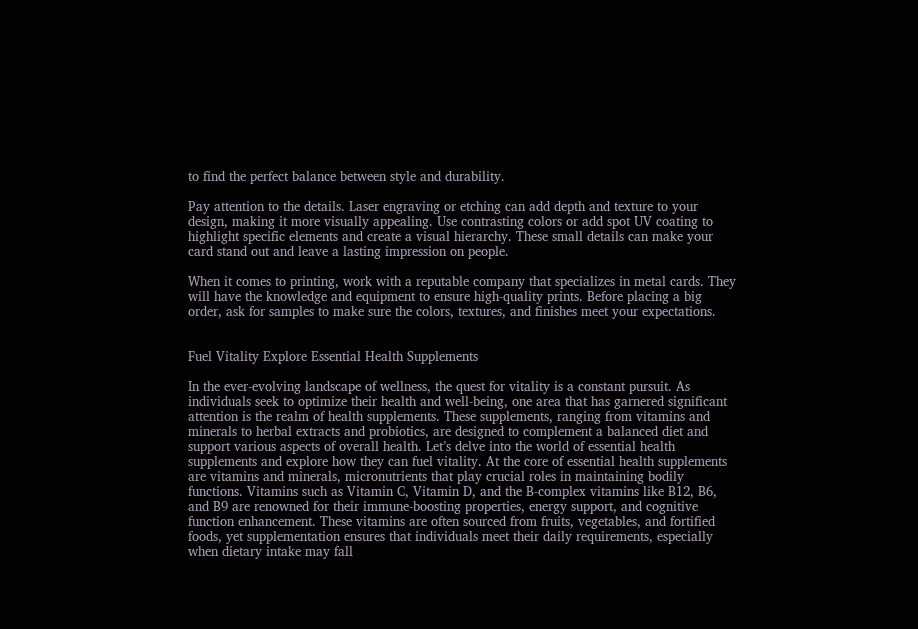to find the perfect balance between style and durability.

Pay attention to the details. Laser engraving or etching can add depth and texture to your design, making it more visually appealing. Use contrasting colors or add spot UV coating to highlight specific elements and create a visual hierarchy. These small details can make your card stand out and leave a lasting impression on people.

When it comes to printing, work with a reputable company that specializes in metal cards. They will have the knowledge and equipment to ensure high-quality prints. Before placing a big order, ask for samples to make sure the colors, textures, and finishes meet your expectations.


Fuel Vitality Explore Essential Health Supplements

In the ever-evolving landscape of wellness, the quest for vitality is a constant pursuit. As individuals seek to optimize their health and well-being, one area that has garnered significant attention is the realm of health supplements. These supplements, ranging from vitamins and minerals to herbal extracts and probiotics, are designed to complement a balanced diet and support various aspects of overall health. Let’s delve into the world of essential health supplements and explore how they can fuel vitality. At the core of essential health supplements are vitamins and minerals, micronutrients that play crucial roles in maintaining bodily functions. Vitamins such as Vitamin C, Vitamin D, and the B-complex vitamins like B12, B6, and B9 are renowned for their immune-boosting properties, energy support, and cognitive function enhancement. These vitamins are often sourced from fruits, vegetables, and fortified foods, yet supplementation ensures that individuals meet their daily requirements, especially when dietary intake may fall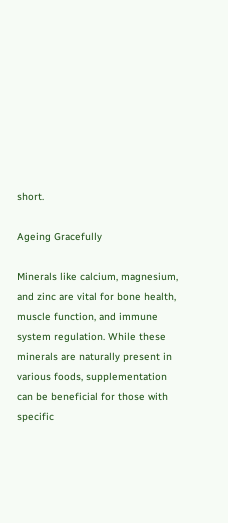short.

Ageing Gracefully

Minerals like calcium, magnesium, and zinc are vital for bone health, muscle function, and immune system regulation. While these minerals are naturally present in various foods, supplementation can be beneficial for those with specific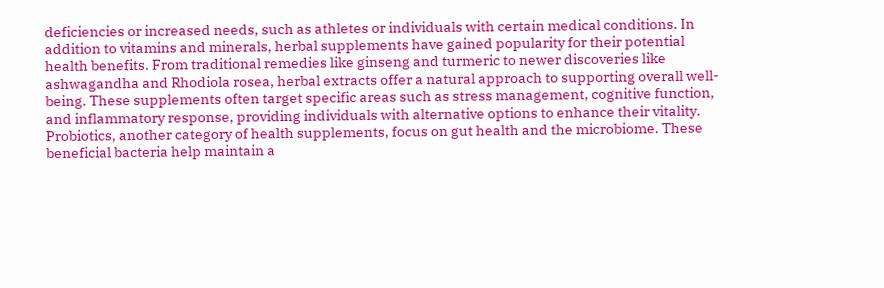deficiencies or increased needs, such as athletes or individuals with certain medical conditions. In addition to vitamins and minerals, herbal supplements have gained popularity for their potential health benefits. From traditional remedies like ginseng and turmeric to newer discoveries like ashwagandha and Rhodiola rosea, herbal extracts offer a natural approach to supporting overall well-being. These supplements often target specific areas such as stress management, cognitive function, and inflammatory response, providing individuals with alternative options to enhance their vitality. Probiotics, another category of health supplements, focus on gut health and the microbiome. These beneficial bacteria help maintain a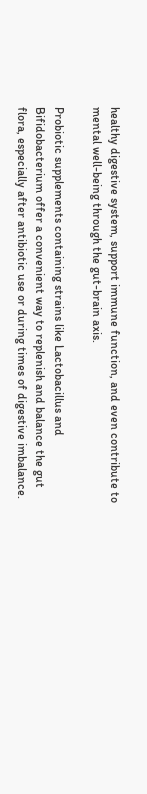healthy digestive system, support immune function, and even contribute to mental well-being through the gut-brain axis.

Probiotic supplements containing strains like Lactobacillus and Bifidobacterium offer a convenient way to replenish and balance the gut flora, especially after antibiotic use or during times of digestive imbalance.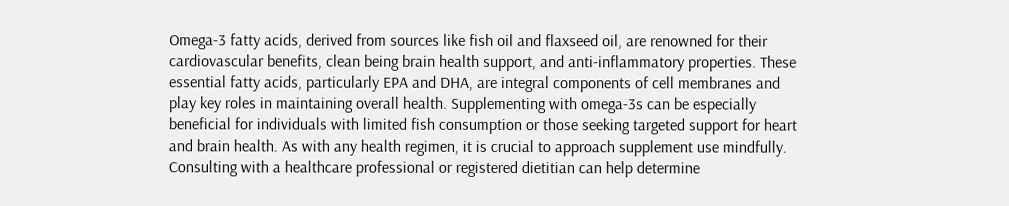Omega-3 fatty acids, derived from sources like fish oil and flaxseed oil, are renowned for their cardiovascular benefits, clean being brain health support, and anti-inflammatory properties. These essential fatty acids, particularly EPA and DHA, are integral components of cell membranes and play key roles in maintaining overall health. Supplementing with omega-3s can be especially beneficial for individuals with limited fish consumption or those seeking targeted support for heart and brain health. As with any health regimen, it is crucial to approach supplement use mindfully. Consulting with a healthcare professional or registered dietitian can help determine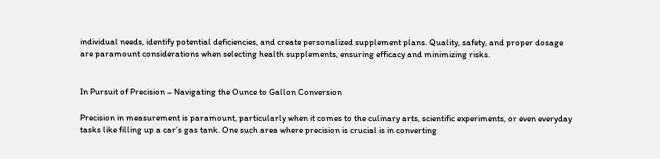individual needs, identify potential deficiencies, and create personalized supplement plans. Quality, safety, and proper dosage are paramount considerations when selecting health supplements, ensuring efficacy and minimizing risks.


In Pursuit of Precision – Navigating the Ounce to Gallon Conversion

Precision in measurement is paramount, particularly when it comes to the culinary arts, scientific experiments, or even everyday tasks like filling up a car’s gas tank. One such area where precision is crucial is in converting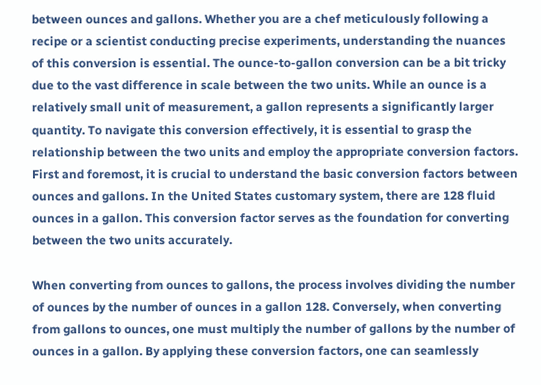between ounces and gallons. Whether you are a chef meticulously following a recipe or a scientist conducting precise experiments, understanding the nuances of this conversion is essential. The ounce-to-gallon conversion can be a bit tricky due to the vast difference in scale between the two units. While an ounce is a relatively small unit of measurement, a gallon represents a significantly larger quantity. To navigate this conversion effectively, it is essential to grasp the relationship between the two units and employ the appropriate conversion factors. First and foremost, it is crucial to understand the basic conversion factors between ounces and gallons. In the United States customary system, there are 128 fluid ounces in a gallon. This conversion factor serves as the foundation for converting between the two units accurately.

When converting from ounces to gallons, the process involves dividing the number of ounces by the number of ounces in a gallon 128. Conversely, when converting from gallons to ounces, one must multiply the number of gallons by the number of ounces in a gallon. By applying these conversion factors, one can seamlessly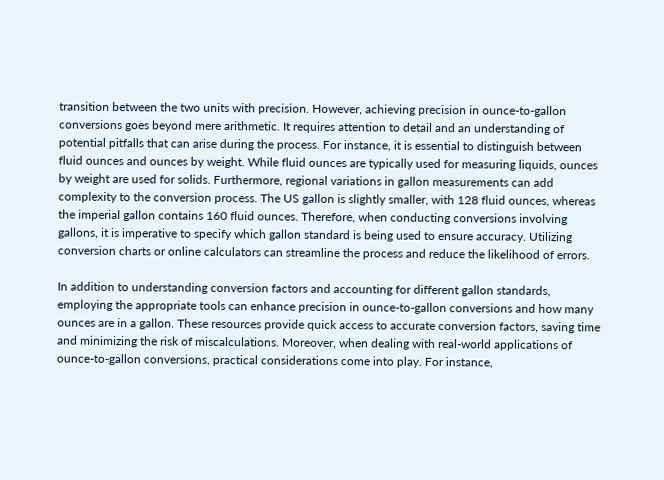transition between the two units with precision. However, achieving precision in ounce-to-gallon conversions goes beyond mere arithmetic. It requires attention to detail and an understanding of potential pitfalls that can arise during the process. For instance, it is essential to distinguish between fluid ounces and ounces by weight. While fluid ounces are typically used for measuring liquids, ounces by weight are used for solids. Furthermore, regional variations in gallon measurements can add complexity to the conversion process. The US gallon is slightly smaller, with 128 fluid ounces, whereas the imperial gallon contains 160 fluid ounces. Therefore, when conducting conversions involving gallons, it is imperative to specify which gallon standard is being used to ensure accuracy. Utilizing conversion charts or online calculators can streamline the process and reduce the likelihood of errors.

In addition to understanding conversion factors and accounting for different gallon standards, employing the appropriate tools can enhance precision in ounce-to-gallon conversions and how many ounces are in a gallon. These resources provide quick access to accurate conversion factors, saving time and minimizing the risk of miscalculations. Moreover, when dealing with real-world applications of ounce-to-gallon conversions, practical considerations come into play. For instance,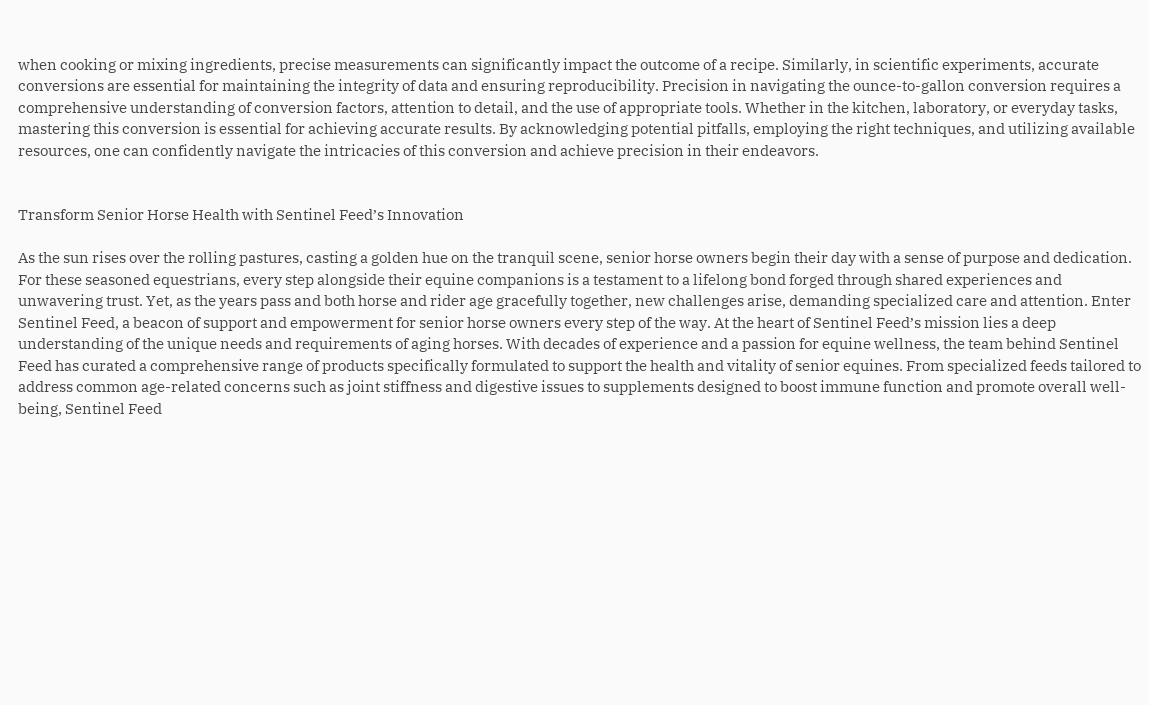when cooking or mixing ingredients, precise measurements can significantly impact the outcome of a recipe. Similarly, in scientific experiments, accurate conversions are essential for maintaining the integrity of data and ensuring reproducibility. Precision in navigating the ounce-to-gallon conversion requires a comprehensive understanding of conversion factors, attention to detail, and the use of appropriate tools. Whether in the kitchen, laboratory, or everyday tasks, mastering this conversion is essential for achieving accurate results. By acknowledging potential pitfalls, employing the right techniques, and utilizing available resources, one can confidently navigate the intricacies of this conversion and achieve precision in their endeavors.


Transform Senior Horse Health with Sentinel Feed’s Innovation

As the sun rises over the rolling pastures, casting a golden hue on the tranquil scene, senior horse owners begin their day with a sense of purpose and dedication. For these seasoned equestrians, every step alongside their equine companions is a testament to a lifelong bond forged through shared experiences and unwavering trust. Yet, as the years pass and both horse and rider age gracefully together, new challenges arise, demanding specialized care and attention. Enter Sentinel Feed, a beacon of support and empowerment for senior horse owners every step of the way. At the heart of Sentinel Feed’s mission lies a deep understanding of the unique needs and requirements of aging horses. With decades of experience and a passion for equine wellness, the team behind Sentinel Feed has curated a comprehensive range of products specifically formulated to support the health and vitality of senior equines. From specialized feeds tailored to address common age-related concerns such as joint stiffness and digestive issues to supplements designed to boost immune function and promote overall well-being, Sentinel Feed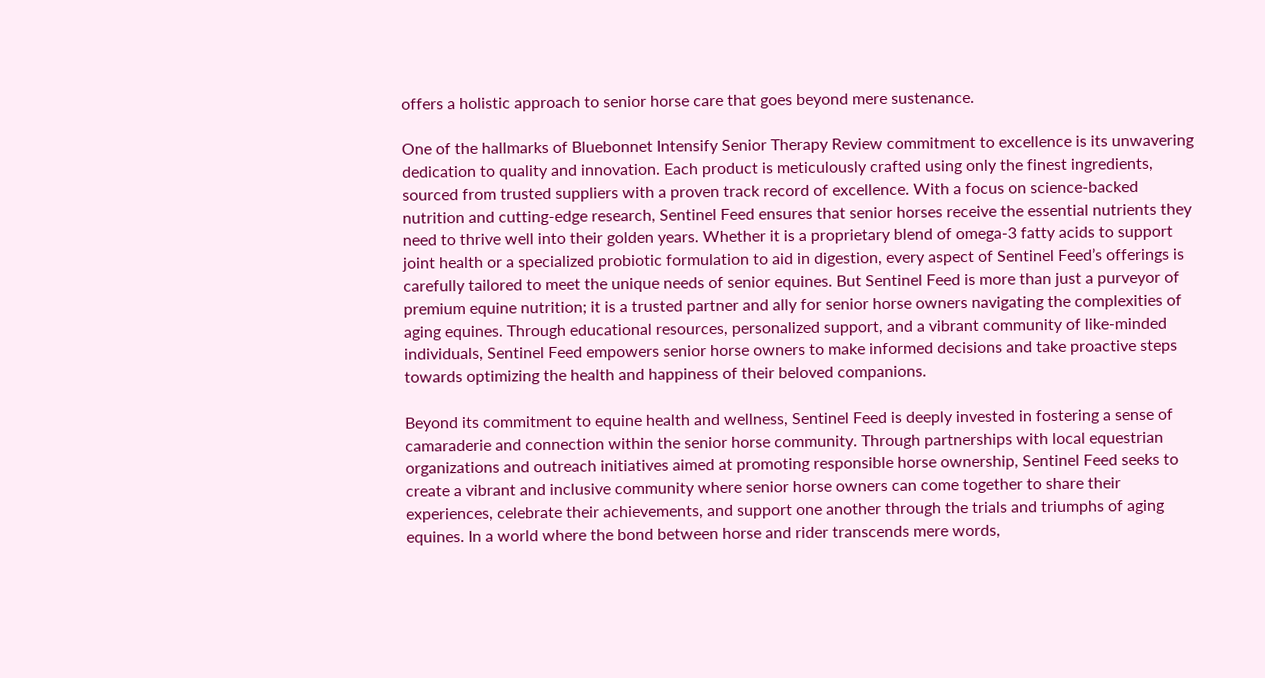offers a holistic approach to senior horse care that goes beyond mere sustenance.

One of the hallmarks of Bluebonnet Intensify Senior Therapy Review commitment to excellence is its unwavering dedication to quality and innovation. Each product is meticulously crafted using only the finest ingredients, sourced from trusted suppliers with a proven track record of excellence. With a focus on science-backed nutrition and cutting-edge research, Sentinel Feed ensures that senior horses receive the essential nutrients they need to thrive well into their golden years. Whether it is a proprietary blend of omega-3 fatty acids to support joint health or a specialized probiotic formulation to aid in digestion, every aspect of Sentinel Feed’s offerings is carefully tailored to meet the unique needs of senior equines. But Sentinel Feed is more than just a purveyor of premium equine nutrition; it is a trusted partner and ally for senior horse owners navigating the complexities of aging equines. Through educational resources, personalized support, and a vibrant community of like-minded individuals, Sentinel Feed empowers senior horse owners to make informed decisions and take proactive steps towards optimizing the health and happiness of their beloved companions.

Beyond its commitment to equine health and wellness, Sentinel Feed is deeply invested in fostering a sense of camaraderie and connection within the senior horse community. Through partnerships with local equestrian organizations and outreach initiatives aimed at promoting responsible horse ownership, Sentinel Feed seeks to create a vibrant and inclusive community where senior horse owners can come together to share their experiences, celebrate their achievements, and support one another through the trials and triumphs of aging equines. In a world where the bond between horse and rider transcends mere words,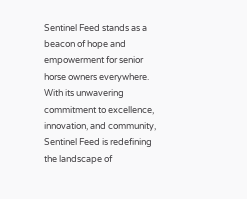Sentinel Feed stands as a beacon of hope and empowerment for senior horse owners everywhere. With its unwavering commitment to excellence, innovation, and community, Sentinel Feed is redefining the landscape of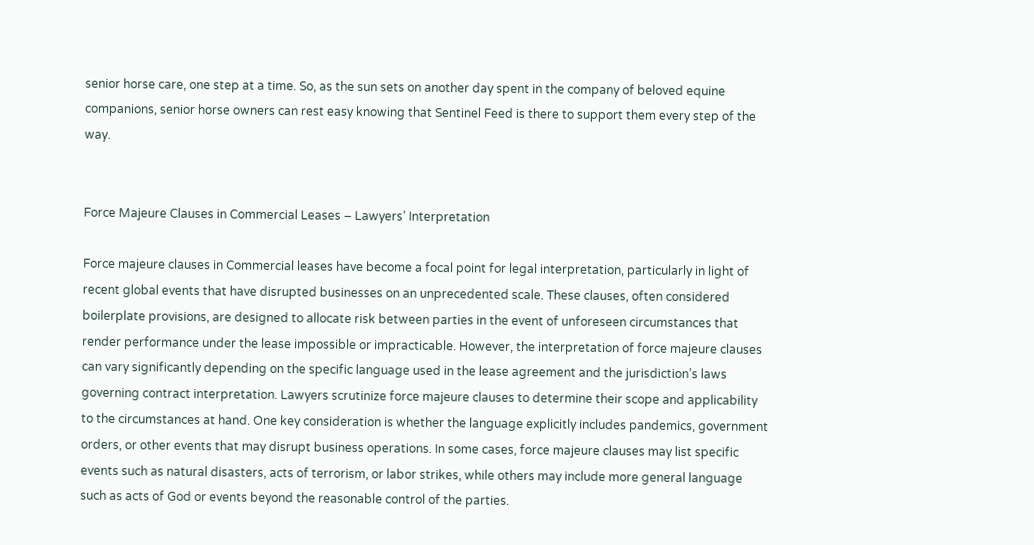senior horse care, one step at a time. So, as the sun sets on another day spent in the company of beloved equine companions, senior horse owners can rest easy knowing that Sentinel Feed is there to support them every step of the way.


Force Majeure Clauses in Commercial Leases – Lawyers’ Interpretation

Force majeure clauses in Commercial leases have become a focal point for legal interpretation, particularly in light of recent global events that have disrupted businesses on an unprecedented scale. These clauses, often considered boilerplate provisions, are designed to allocate risk between parties in the event of unforeseen circumstances that render performance under the lease impossible or impracticable. However, the interpretation of force majeure clauses can vary significantly depending on the specific language used in the lease agreement and the jurisdiction’s laws governing contract interpretation. Lawyers scrutinize force majeure clauses to determine their scope and applicability to the circumstances at hand. One key consideration is whether the language explicitly includes pandemics, government orders, or other events that may disrupt business operations. In some cases, force majeure clauses may list specific events such as natural disasters, acts of terrorism, or labor strikes, while others may include more general language such as acts of God or events beyond the reasonable control of the parties.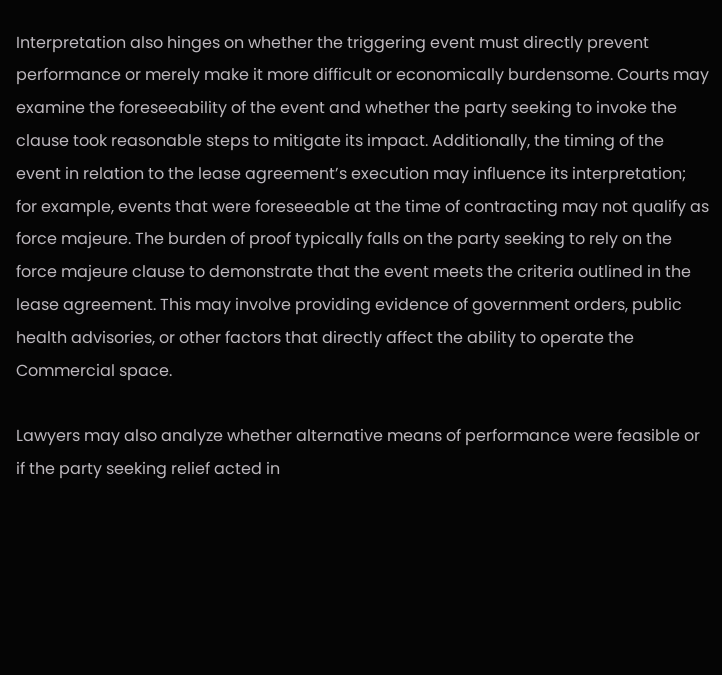Interpretation also hinges on whether the triggering event must directly prevent performance or merely make it more difficult or economically burdensome. Courts may examine the foreseeability of the event and whether the party seeking to invoke the clause took reasonable steps to mitigate its impact. Additionally, the timing of the event in relation to the lease agreement’s execution may influence its interpretation; for example, events that were foreseeable at the time of contracting may not qualify as force majeure. The burden of proof typically falls on the party seeking to rely on the force majeure clause to demonstrate that the event meets the criteria outlined in the lease agreement. This may involve providing evidence of government orders, public health advisories, or other factors that directly affect the ability to operate the Commercial space.

Lawyers may also analyze whether alternative means of performance were feasible or if the party seeking relief acted in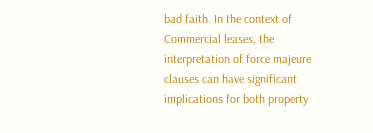bad faith. In the context of Commercial leases, the interpretation of force majeure clauses can have significant implications for both property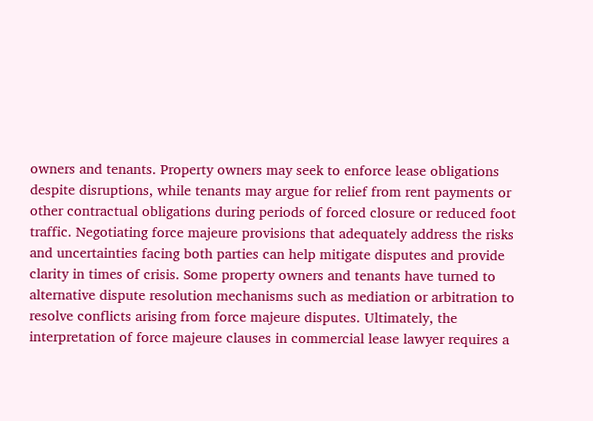owners and tenants. Property owners may seek to enforce lease obligations despite disruptions, while tenants may argue for relief from rent payments or other contractual obligations during periods of forced closure or reduced foot traffic. Negotiating force majeure provisions that adequately address the risks and uncertainties facing both parties can help mitigate disputes and provide clarity in times of crisis. Some property owners and tenants have turned to alternative dispute resolution mechanisms such as mediation or arbitration to resolve conflicts arising from force majeure disputes. Ultimately, the interpretation of force majeure clauses in commercial lease lawyer requires a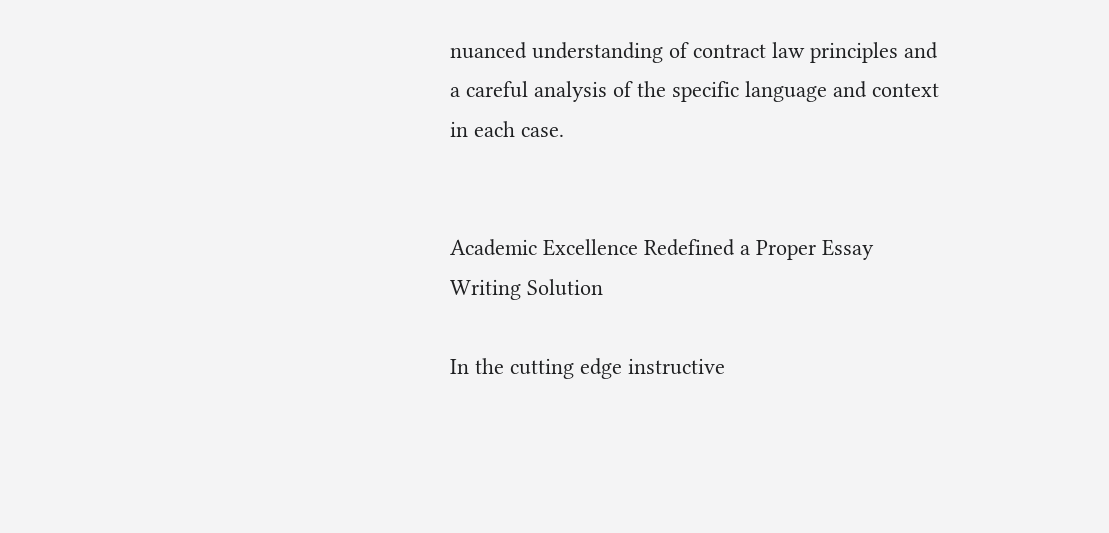nuanced understanding of contract law principles and a careful analysis of the specific language and context in each case.


Academic Excellence Redefined a Proper Essay Writing Solution

In the cutting edge instructive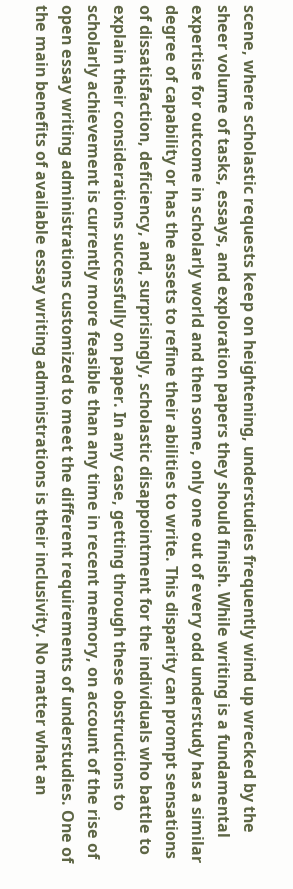scene, where scholastic requests keep on heightening, understudies frequently wind up wrecked by the sheer volume of tasks, essays, and exploration papers they should finish. While writing is a fundamental expertise for outcome in scholarly world and then some, only one out of every odd understudy has a similar degree of capability or has the assets to refine their abilities to write. This disparity can prompt sensations of dissatisfaction, deficiency, and, surprisingly, scholastic disappointment for the individuals who battle to explain their considerations successfully on paper. In any case, getting through these obstructions to scholarly achievement is currently more feasible than any time in recent memory, on account of the rise of open essay writing administrations customized to meet the different requirements of understudies. One of the main benefits of available essay writing administrations is their inclusivity. No matter what an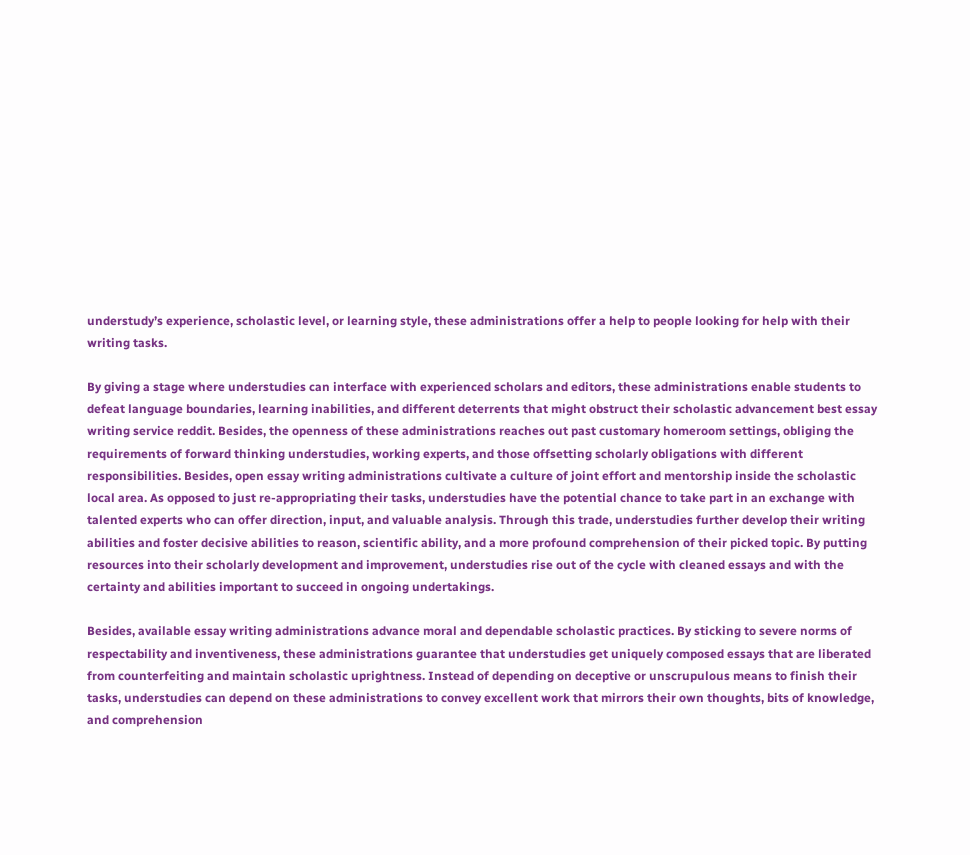understudy’s experience, scholastic level, or learning style, these administrations offer a help to people looking for help with their writing tasks.

By giving a stage where understudies can interface with experienced scholars and editors, these administrations enable students to defeat language boundaries, learning inabilities, and different deterrents that might obstruct their scholastic advancement best essay writing service reddit. Besides, the openness of these administrations reaches out past customary homeroom settings, obliging the requirements of forward thinking understudies, working experts, and those offsetting scholarly obligations with different responsibilities. Besides, open essay writing administrations cultivate a culture of joint effort and mentorship inside the scholastic local area. As opposed to just re-appropriating their tasks, understudies have the potential chance to take part in an exchange with talented experts who can offer direction, input, and valuable analysis. Through this trade, understudies further develop their writing abilities and foster decisive abilities to reason, scientific ability, and a more profound comprehension of their picked topic. By putting resources into their scholarly development and improvement, understudies rise out of the cycle with cleaned essays and with the certainty and abilities important to succeed in ongoing undertakings.

Besides, available essay writing administrations advance moral and dependable scholastic practices. By sticking to severe norms of respectability and inventiveness, these administrations guarantee that understudies get uniquely composed essays that are liberated from counterfeiting and maintain scholastic uprightness. Instead of depending on deceptive or unscrupulous means to finish their tasks, understudies can depend on these administrations to convey excellent work that mirrors their own thoughts, bits of knowledge, and comprehension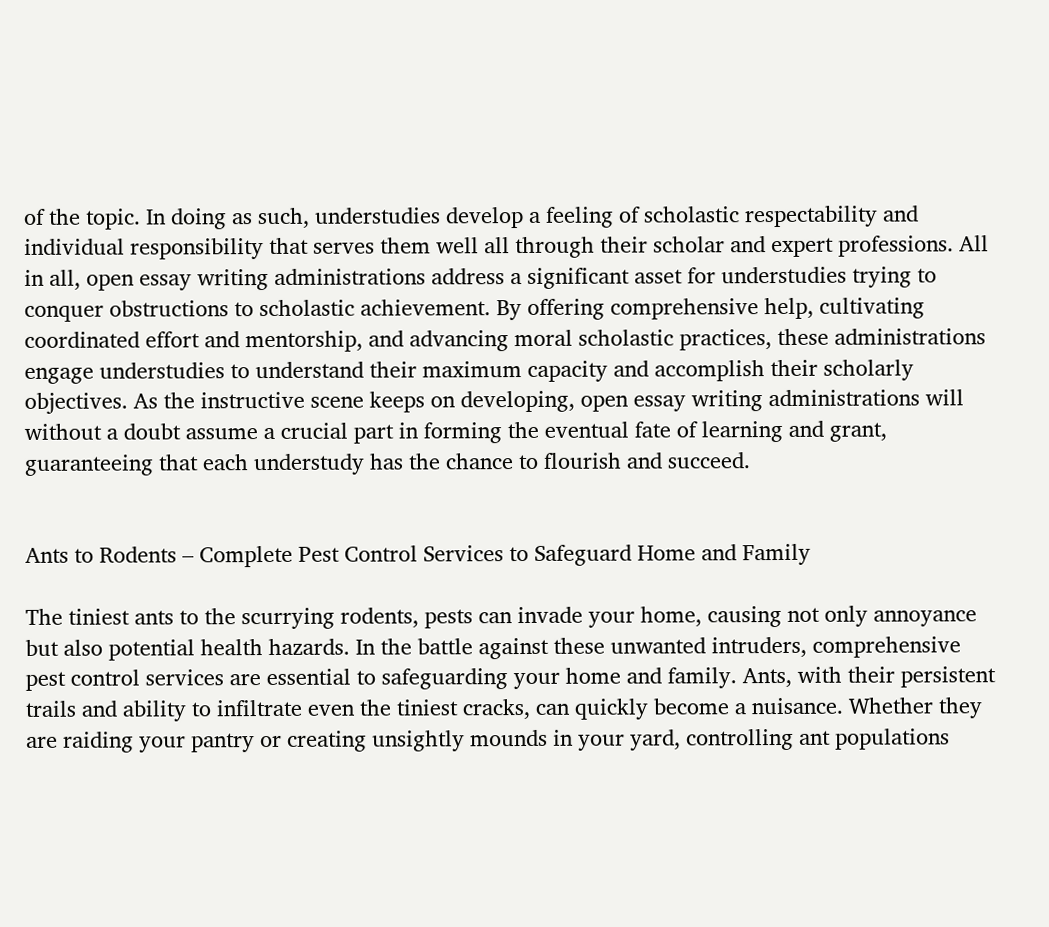of the topic. In doing as such, understudies develop a feeling of scholastic respectability and individual responsibility that serves them well all through their scholar and expert professions. All in all, open essay writing administrations address a significant asset for understudies trying to conquer obstructions to scholastic achievement. By offering comprehensive help, cultivating coordinated effort and mentorship, and advancing moral scholastic practices, these administrations engage understudies to understand their maximum capacity and accomplish their scholarly objectives. As the instructive scene keeps on developing, open essay writing administrations will without a doubt assume a crucial part in forming the eventual fate of learning and grant, guaranteeing that each understudy has the chance to flourish and succeed.


Ants to Rodents – Complete Pest Control Services to Safeguard Home and Family

The tiniest ants to the scurrying rodents, pests can invade your home, causing not only annoyance but also potential health hazards. In the battle against these unwanted intruders, comprehensive pest control services are essential to safeguarding your home and family. Ants, with their persistent trails and ability to infiltrate even the tiniest cracks, can quickly become a nuisance. Whether they are raiding your pantry or creating unsightly mounds in your yard, controlling ant populations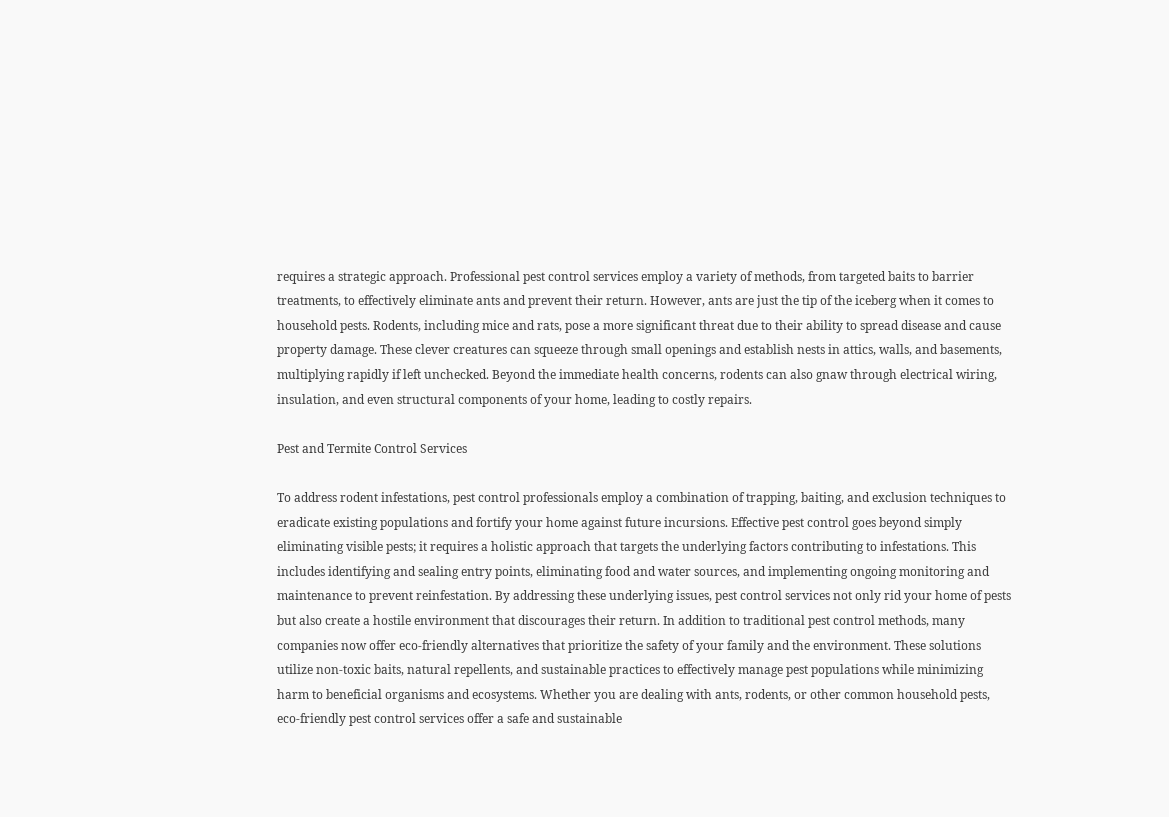requires a strategic approach. Professional pest control services employ a variety of methods, from targeted baits to barrier treatments, to effectively eliminate ants and prevent their return. However, ants are just the tip of the iceberg when it comes to household pests. Rodents, including mice and rats, pose a more significant threat due to their ability to spread disease and cause property damage. These clever creatures can squeeze through small openings and establish nests in attics, walls, and basements, multiplying rapidly if left unchecked. Beyond the immediate health concerns, rodents can also gnaw through electrical wiring, insulation, and even structural components of your home, leading to costly repairs.

Pest and Termite Control Services

To address rodent infestations, pest control professionals employ a combination of trapping, baiting, and exclusion techniques to eradicate existing populations and fortify your home against future incursions. Effective pest control goes beyond simply eliminating visible pests; it requires a holistic approach that targets the underlying factors contributing to infestations. This includes identifying and sealing entry points, eliminating food and water sources, and implementing ongoing monitoring and maintenance to prevent reinfestation. By addressing these underlying issues, pest control services not only rid your home of pests but also create a hostile environment that discourages their return. In addition to traditional pest control methods, many companies now offer eco-friendly alternatives that prioritize the safety of your family and the environment. These solutions utilize non-toxic baits, natural repellents, and sustainable practices to effectively manage pest populations while minimizing harm to beneficial organisms and ecosystems. Whether you are dealing with ants, rodents, or other common household pests, eco-friendly pest control services offer a safe and sustainable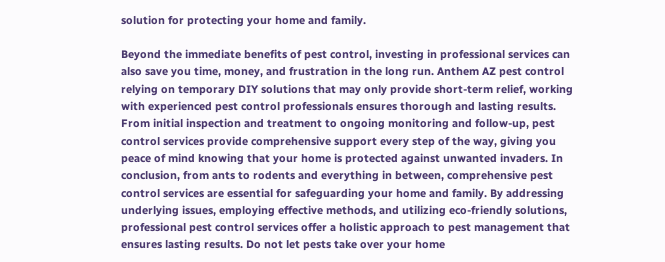solution for protecting your home and family.

Beyond the immediate benefits of pest control, investing in professional services can also save you time, money, and frustration in the long run. Anthem AZ pest control relying on temporary DIY solutions that may only provide short-term relief, working with experienced pest control professionals ensures thorough and lasting results. From initial inspection and treatment to ongoing monitoring and follow-up, pest control services provide comprehensive support every step of the way, giving you peace of mind knowing that your home is protected against unwanted invaders. In conclusion, from ants to rodents and everything in between, comprehensive pest control services are essential for safeguarding your home and family. By addressing underlying issues, employing effective methods, and utilizing eco-friendly solutions, professional pest control services offer a holistic approach to pest management that ensures lasting results. Do not let pests take over your home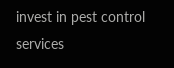invest in pest control services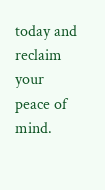today and reclaim your peace of mind.